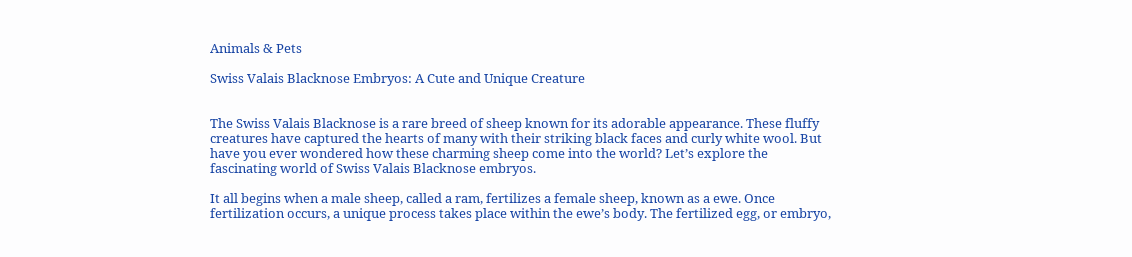Animals & Pets

Swiss Valais Blacknose Embryos: A Cute and Unique Creature


The Swiss Valais Blacknose is a rare breed of sheep known for its adorable appearance. These fluffy creatures have captured the hearts of many with their striking black faces and curly white wool. But have you ever wondered how these charming sheep come into the world? Let’s explore the fascinating world of Swiss Valais Blacknose embryos.

It all begins when a male sheep, called a ram, fertilizes a female sheep, known as a ewe. Once fertilization occurs, a unique process takes place within the ewe’s body. The fertilized egg, or embryo,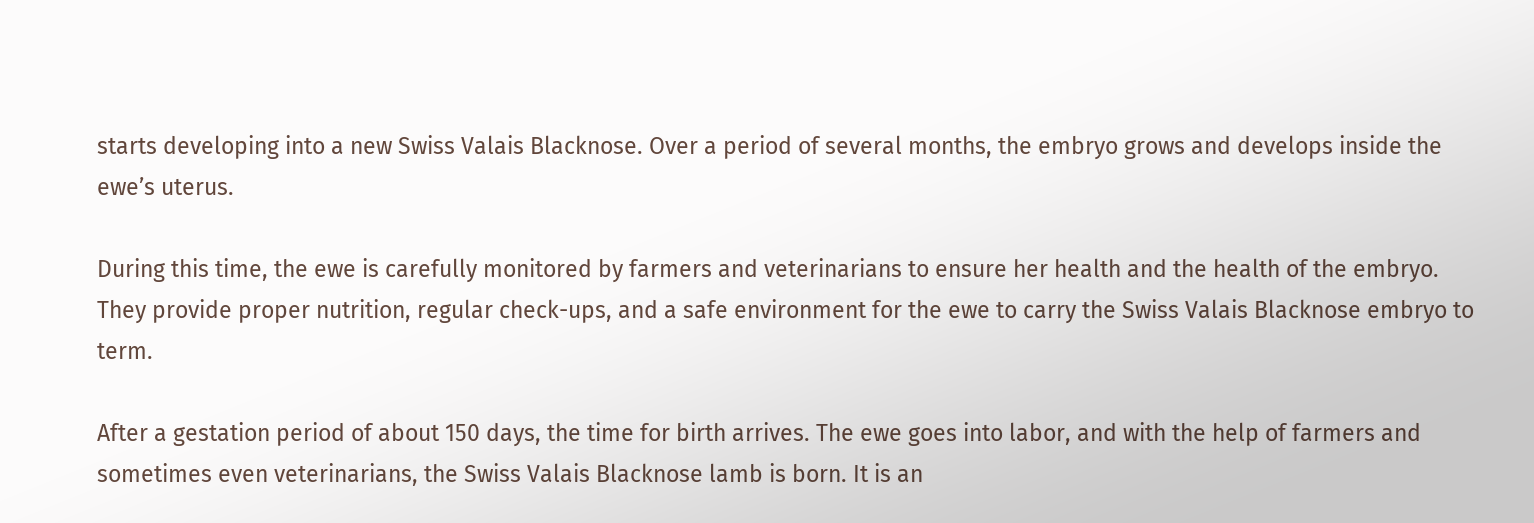starts developing into a new Swiss Valais Blacknose. Over a period of several months, the embryo grows and develops inside the ewe’s uterus.

During this time, the ewe is carefully monitored by farmers and veterinarians to ensure her health and the health of the embryo. They provide proper nutrition, regular check-ups, and a safe environment for the ewe to carry the Swiss Valais Blacknose embryo to term.

After a gestation period of about 150 days, the time for birth arrives. The ewe goes into labor, and with the help of farmers and sometimes even veterinarians, the Swiss Valais Blacknose lamb is born. It is an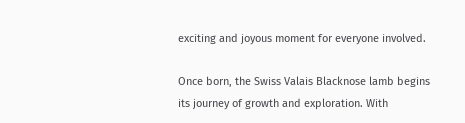exciting and joyous moment for everyone involved.

Once born, the Swiss Valais Blacknose lamb begins its journey of growth and exploration. With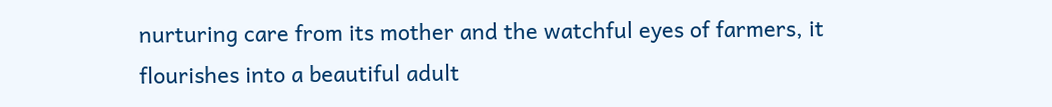nurturing care from its mother and the watchful eyes of farmers, it flourishes into a beautiful adult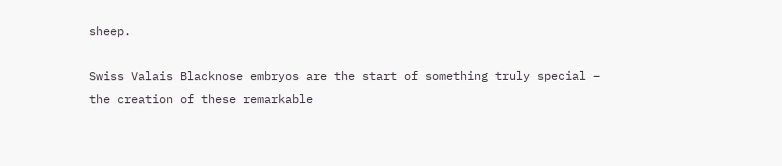sheep.

Swiss Valais Blacknose embryos are the start of something truly special – the creation of these remarkable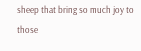sheep that bring so much joy to those